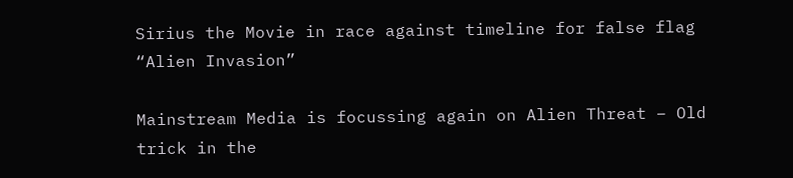Sirius the Movie in race against timeline for false flag “Alien Invasion”

Mainstream Media is focussing again on Alien Threat – Old trick in the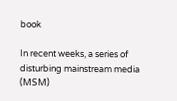book

In recent weeks, a series of disturbing mainstream media (MSM)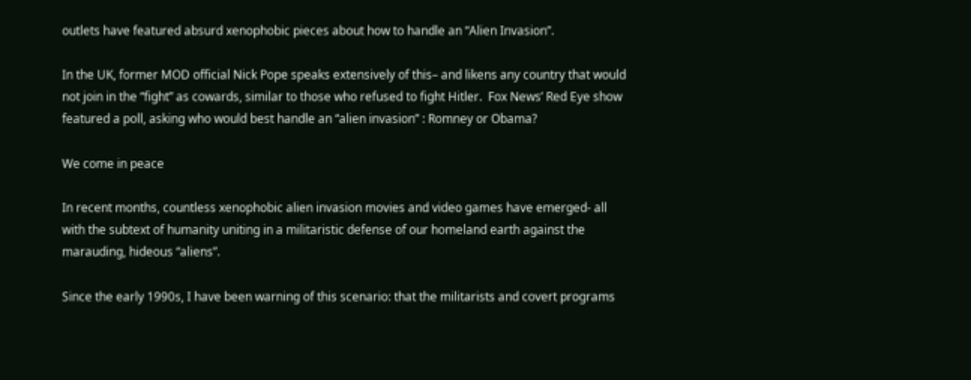outlets have featured absurd xenophobic pieces about how to handle an “Alien Invasion”.

In the UK, former MOD official Nick Pope speaks extensively of this– and likens any country that would not join in the “fight” as cowards, similar to those who refused to fight Hitler.  Fox News’ Red Eye show featured a poll, asking who would best handle an “alien invasion” : Romney or Obama?

We come in peace

In recent months, countless xenophobic alien invasion movies and video games have emerged- all with the subtext of humanity uniting in a militaristic defense of our homeland earth against the marauding, hideous “aliens”.

Since the early 1990s, I have been warning of this scenario: that the militarists and covert programs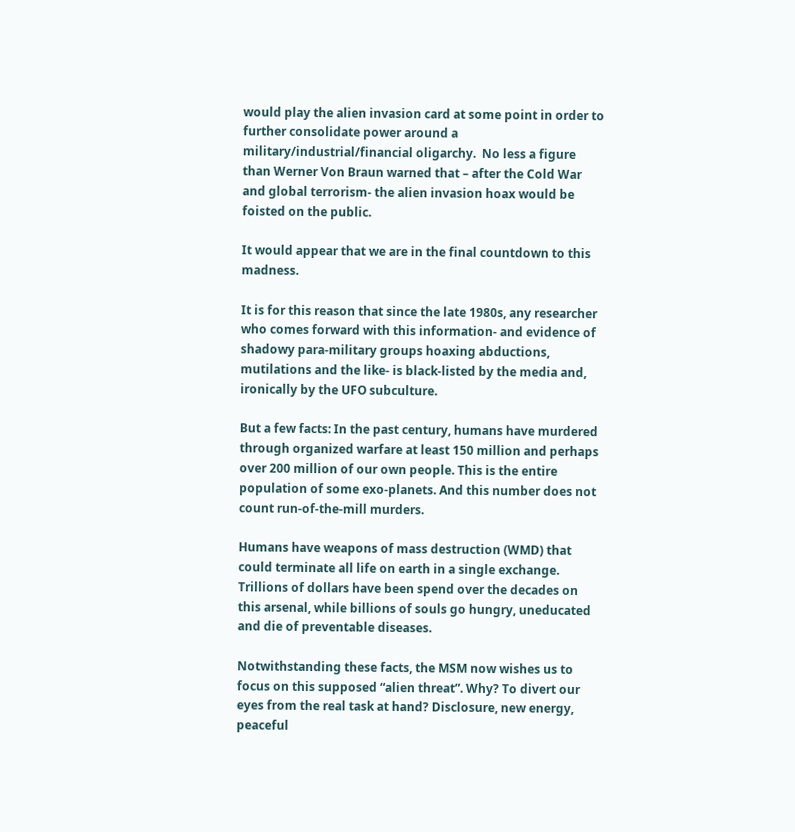would play the alien invasion card at some point in order to further consolidate power around a military/industrial/financial oligarchy.  No less a figure than Werner Von Braun warned that – after the Cold War and global terrorism- the alien invasion hoax would be foisted on the public.

It would appear that we are in the final countdown to this madness.

It is for this reason that since the late 1980s, any researcher who comes forward with this information- and evidence of shadowy para-military groups hoaxing abductions, mutilations and the like- is black-listed by the media and, ironically by the UFO subculture.

But a few facts: In the past century, humans have murdered through organized warfare at least 150 million and perhaps over 200 million of our own people. This is the entire population of some exo-planets. And this number does not count run-of-the-mill murders.

Humans have weapons of mass destruction (WMD) that could terminate all life on earth in a single exchange. Trillions of dollars have been spend over the decades on this arsenal, while billions of souls go hungry, uneducated and die of preventable diseases.

Notwithstanding these facts, the MSM now wishes us to focus on this supposed “alien threat”. Why? To divert our eyes from the real task at hand? Disclosure, new energy, peaceful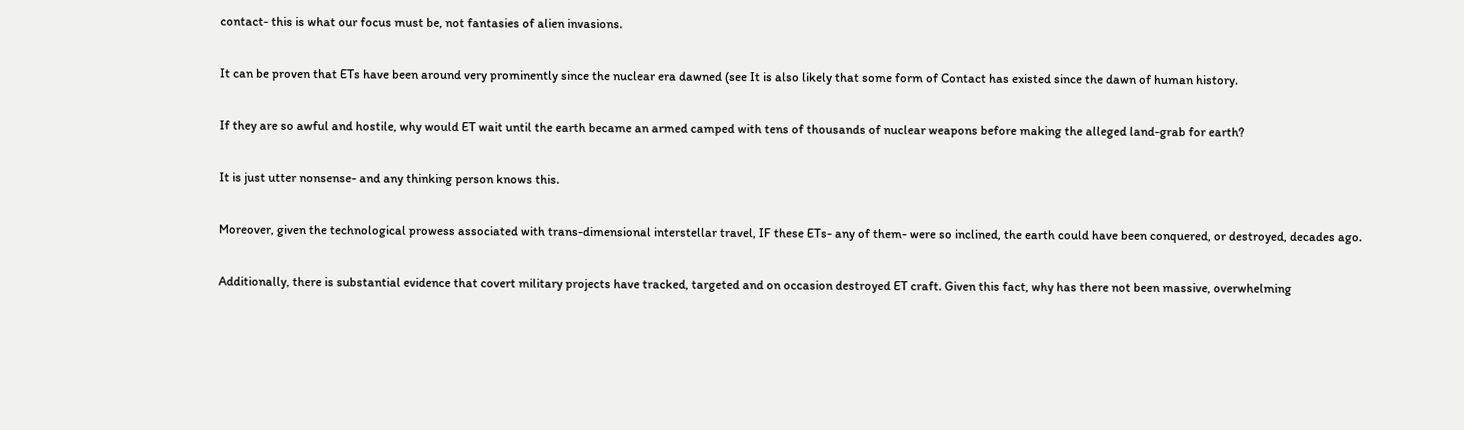contact- this is what our focus must be, not fantasies of alien invasions.

It can be proven that ETs have been around very prominently since the nuclear era dawned (see It is also likely that some form of Contact has existed since the dawn of human history.

If they are so awful and hostile, why would ET wait until the earth became an armed camped with tens of thousands of nuclear weapons before making the alleged land-grab for earth?

It is just utter nonsense- and any thinking person knows this.

Moreover, given the technological prowess associated with trans-dimensional interstellar travel, IF these ETs- any of them- were so inclined, the earth could have been conquered, or destroyed, decades ago.

Additionally, there is substantial evidence that covert military projects have tracked, targeted and on occasion destroyed ET craft. Given this fact, why has there not been massive, overwhelming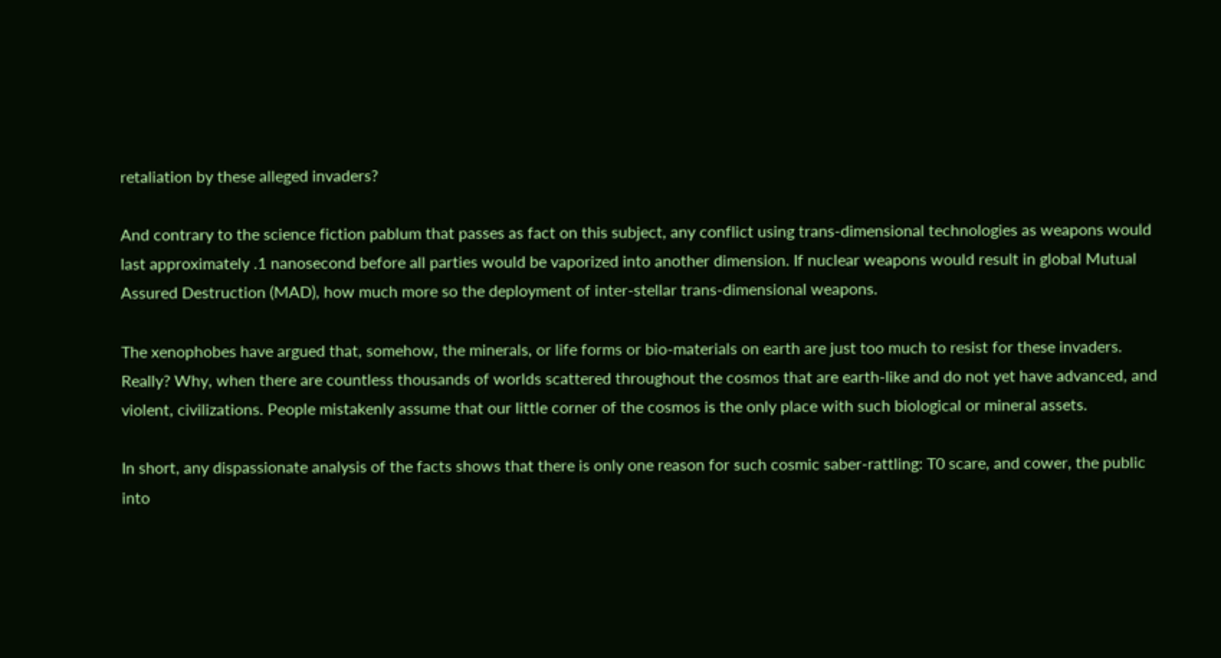retaliation by these alleged invaders?

And contrary to the science fiction pablum that passes as fact on this subject, any conflict using trans-dimensional technologies as weapons would last approximately .1 nanosecond before all parties would be vaporized into another dimension. If nuclear weapons would result in global Mutual Assured Destruction (MAD), how much more so the deployment of inter-stellar trans-dimensional weapons.

The xenophobes have argued that, somehow, the minerals, or life forms or bio-materials on earth are just too much to resist for these invaders. Really? Why, when there are countless thousands of worlds scattered throughout the cosmos that are earth-like and do not yet have advanced, and violent, civilizations. People mistakenly assume that our little corner of the cosmos is the only place with such biological or mineral assets.

In short, any dispassionate analysis of the facts shows that there is only one reason for such cosmic saber-rattling: T0 scare, and cower, the public into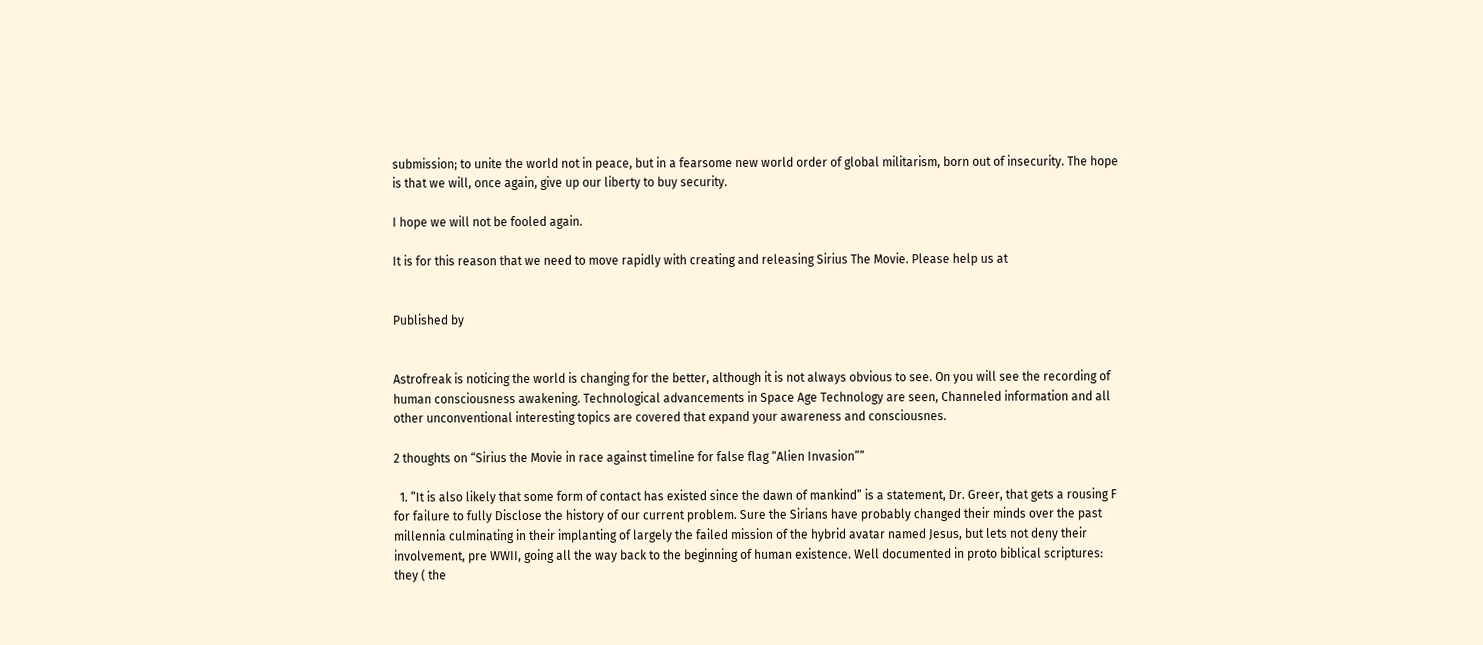submission; to unite the world not in peace, but in a fearsome new world order of global militarism, born out of insecurity. The hope is that we will, once again, give up our liberty to buy security.

I hope we will not be fooled again.

It is for this reason that we need to move rapidly with creating and releasing Sirius The Movie. Please help us at


Published by


Astrofreak is noticing the world is changing for the better, although it is not always obvious to see. On you will see the recording of human consciousness awakening. Technological advancements in Space Age Technology are seen, Channeled information and all other unconventional interesting topics are covered that expand your awareness and consciousnes.

2 thoughts on “Sirius the Movie in race against timeline for false flag “Alien Invasion””

  1. ”It is also likely that some form of contact has existed since the dawn of mankind” is a statement, Dr. Greer, that gets a rousing F for failure to fully Disclose the history of our current problem. Sure the Sirians have probably changed their minds over the past millennia culminating in their implanting of largely the failed mission of the hybrid avatar named Jesus, but lets not deny their involvement, pre WWII, going all the way back to the beginning of human existence. Well documented in proto biblical scriptures: they ( the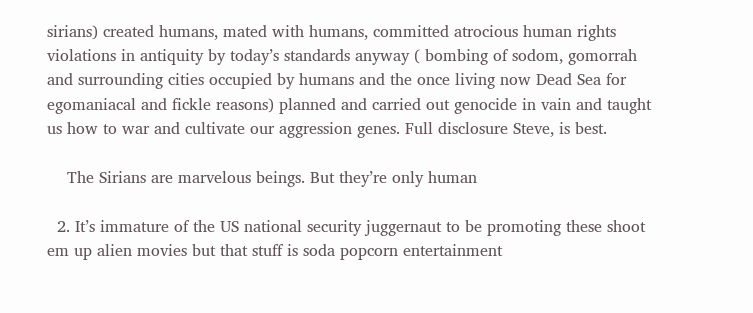sirians) created humans, mated with humans, committed atrocious human rights violations in antiquity by today’s standards anyway ( bombing of sodom, gomorrah and surrounding cities occupied by humans and the once living now Dead Sea for egomaniacal and fickle reasons) planned and carried out genocide in vain and taught us how to war and cultivate our aggression genes. Full disclosure Steve, is best.

    The Sirians are marvelous beings. But they’re only human

  2. It’s immature of the US national security juggernaut to be promoting these shoot em up alien movies but that stuff is soda popcorn entertainment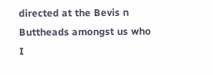directed at the Bevis n Buttheads amongst us who I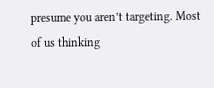presume you aren’t targeting. Most of us thinking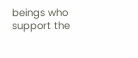beings who support the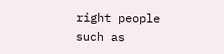right people such as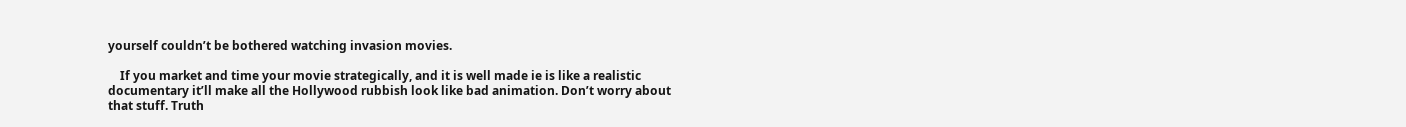yourself couldn’t be bothered watching invasion movies.

    If you market and time your movie strategically, and it is well made ie is like a realistic documentary it’ll make all the Hollywood rubbish look like bad animation. Don’t worry about that stuff. Truth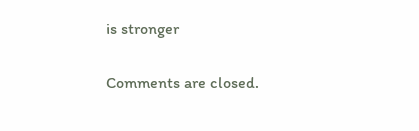is stronger

Comments are closed.